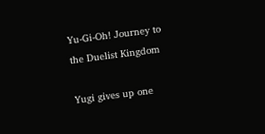Yu-Gi-Oh! Journey to the Duelist Kingdom

Yugi gives up one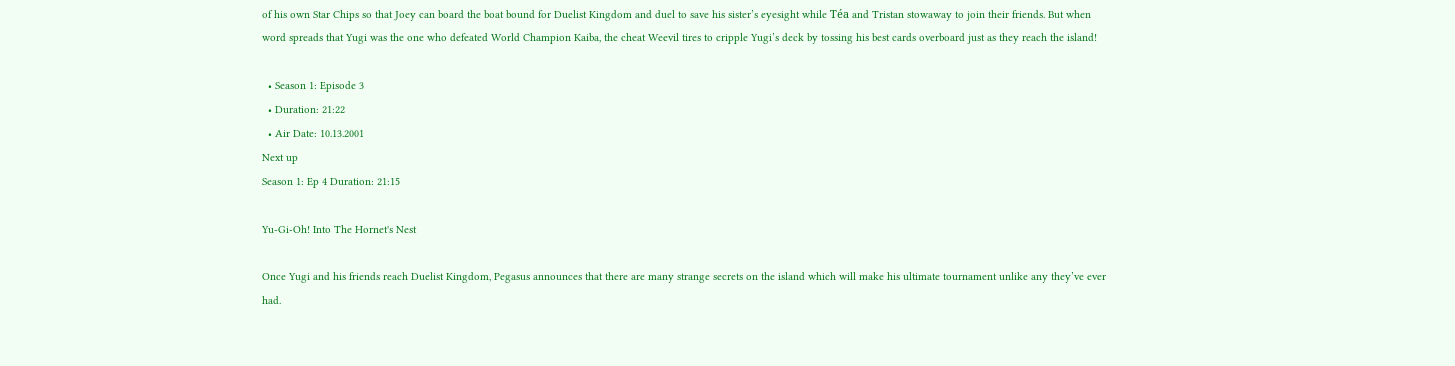of his own Star Chips so that Joey can board the boat bound for Duelist Kingdom and duel to save his sister’s eyesight while Téa and Tristan stowaway to join their friends. But when word spreads that Yugi was the one who defeated World Champion Kaiba, the cheat Weevil tires to cripple Yugi’s deck by tossing his best cards overboard just as they reach the island!

  • Season 1: Episode 3
  • Duration: 21:22
  • Air Date: 10.13.2001
Next up
Season 1: Ep 4 Duration: 21:15

Yu-Gi-Oh! Into The Hornet's Nest

Once Yugi and his friends reach Duelist Kingdom, Pegasus announces that there are many strange secrets on the island which will make his ultimate tournament unlike any they’ve ever had.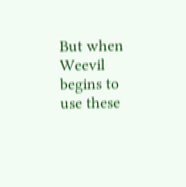But when Weevil begins to use these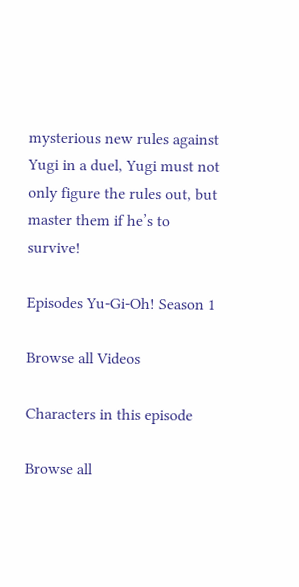mysterious new rules against Yugi in a duel, Yugi must not only figure the rules out, but master them if he’s to survive!

Episodes Yu-Gi-Oh! Season 1

Browse all Videos

Characters in this episode

Browse all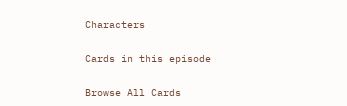Characters

Cards in this episode

Browse All Cards